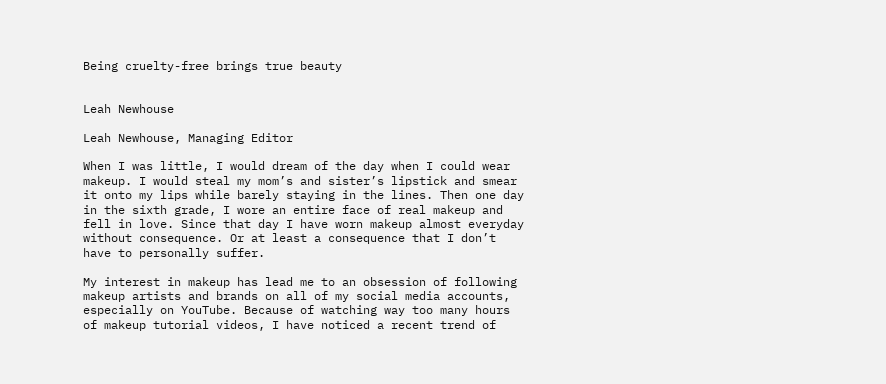Being cruelty-free brings true beauty


Leah Newhouse

Leah Newhouse, Managing Editor

When I was little, I would dream of the day when I could wear makeup. I would steal my mom’s and sister’s lipstick and smear it onto my lips while barely staying in the lines. Then one day in the sixth grade, I wore an entire face of real makeup and fell in love. Since that day I have worn makeup almost everyday without consequence. Or at least a consequence that I don’t have to personally suffer.

My interest in makeup has lead me to an obsession of following makeup artists and brands on all of my social media accounts, especially on YouTube. Because of watching way too many hours of makeup tutorial videos, I have noticed a recent trend of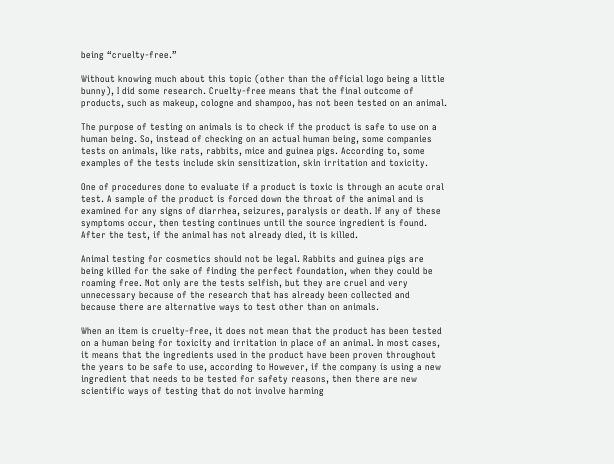being “cruelty-free.”

Without knowing much about this topic (other than the official logo being a little bunny), I did some research. Cruelty-free means that the final outcome of products, such as makeup, cologne and shampoo, has not been tested on an animal.

The purpose of testing on animals is to check if the product is safe to use on a human being. So, instead of checking on an actual human being, some companies tests on animals, like rats, rabbits, mice and guinea pigs. According to, some examples of the tests include skin sensitization, skin irritation and toxicity.

One of procedures done to evaluate if a product is toxic is through an acute oral test. A sample of the product is forced down the throat of the animal and is examined for any signs of diarrhea, seizures, paralysis or death. If any of these symptoms occur, then testing continues until the source ingredient is found. After the test, if the animal has not already died, it is killed.

Animal testing for cosmetics should not be legal. Rabbits and guinea pigs are being killed for the sake of finding the perfect foundation, when they could be roaming free. Not only are the tests selfish, but they are cruel and very unnecessary because of the research that has already been collected and because there are alternative ways to test other than on animals.

When an item is cruelty-free, it does not mean that the product has been tested on a human being for toxicity and irritation in place of an animal. In most cases, it means that the ingredients used in the product have been proven throughout the years to be safe to use, according to However, if the company is using a new ingredient that needs to be tested for safety reasons, then there are new scientific ways of testing that do not involve harming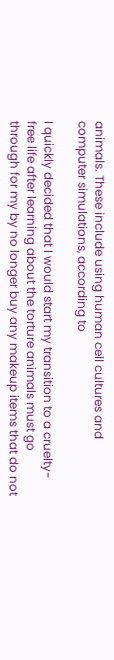animals. These include using human cell cultures and computer simulations, according to

I quickly decided that I would start my transition to a cruelty-free life after learning about the torture animals must go through for my by no longer buy any makeup items that do not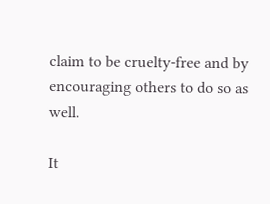claim to be cruelty-free and by encouraging others to do so as well.

It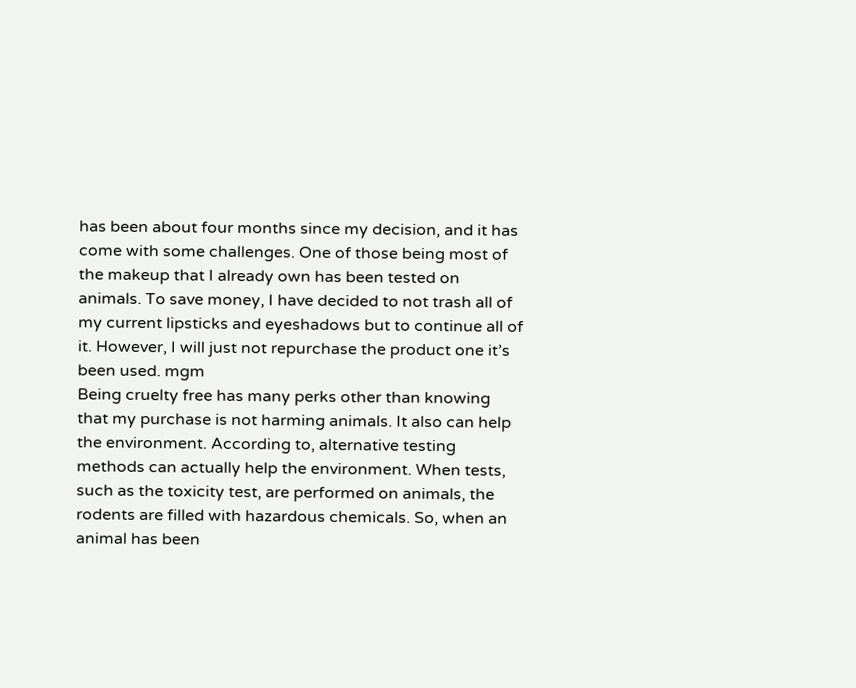has been about four months since my decision, and it has come with some challenges. One of those being most of the makeup that I already own has been tested on animals. To save money, I have decided to not trash all of my current lipsticks and eyeshadows but to continue all of it. However, I will just not repurchase the product one it’s been used. mgm
Being cruelty free has many perks other than knowing that my purchase is not harming animals. It also can help the environment. According to, alternative testing methods can actually help the environment. When tests, such as the toxicity test, are performed on animals, the rodents are filled with hazardous chemicals. So, when an animal has been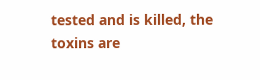tested and is killed, the toxins are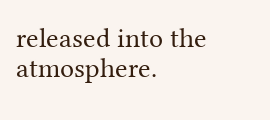released into the atmosphere.